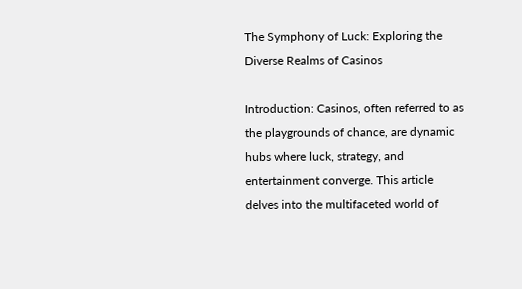The Symphony of Luck: Exploring the Diverse Realms of Casinos

Introduction: Casinos, often referred to as the playgrounds of chance, are dynamic hubs where luck, strategy, and entertainment converge. This article delves into the multifaceted world of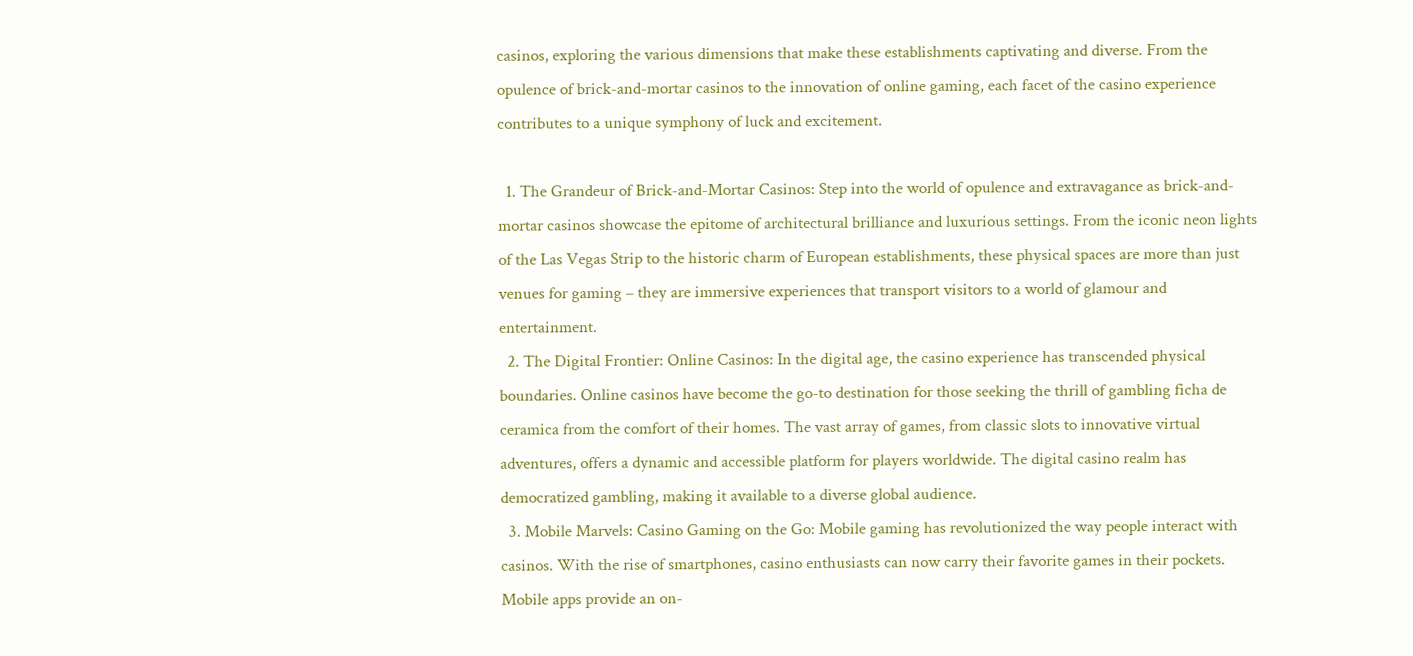casinos, exploring the various dimensions that make these establishments captivating and diverse. From the opulence of brick-and-mortar casinos to the innovation of online gaming, each facet of the casino experience contributes to a unique symphony of luck and excitement.

  1. The Grandeur of Brick-and-Mortar Casinos: Step into the world of opulence and extravagance as brick-and-mortar casinos showcase the epitome of architectural brilliance and luxurious settings. From the iconic neon lights of the Las Vegas Strip to the historic charm of European establishments, these physical spaces are more than just venues for gaming – they are immersive experiences that transport visitors to a world of glamour and entertainment.
  2. The Digital Frontier: Online Casinos: In the digital age, the casino experience has transcended physical boundaries. Online casinos have become the go-to destination for those seeking the thrill of gambling ficha de ceramica from the comfort of their homes. The vast array of games, from classic slots to innovative virtual adventures, offers a dynamic and accessible platform for players worldwide. The digital casino realm has democratized gambling, making it available to a diverse global audience.
  3. Mobile Marvels: Casino Gaming on the Go: Mobile gaming has revolutionized the way people interact with casinos. With the rise of smartphones, casino enthusiasts can now carry their favorite games in their pockets. Mobile apps provide an on-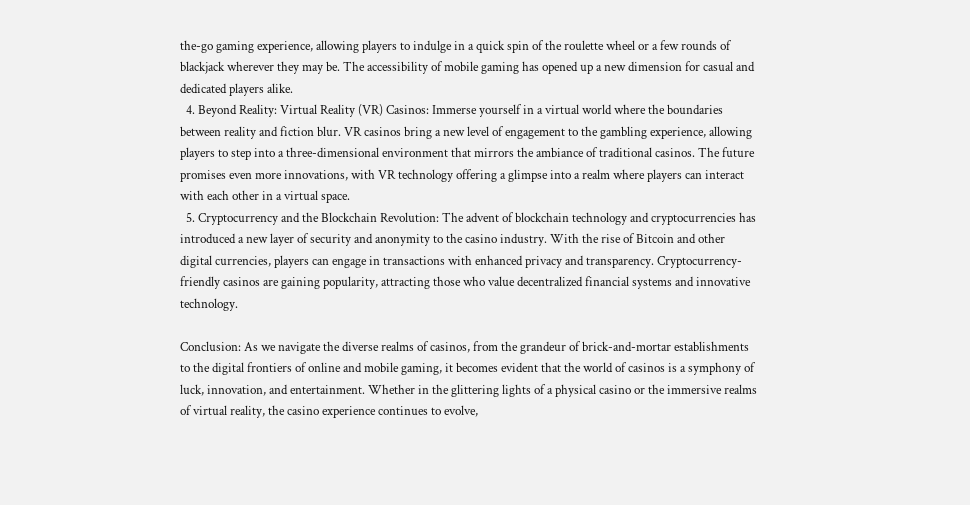the-go gaming experience, allowing players to indulge in a quick spin of the roulette wheel or a few rounds of blackjack wherever they may be. The accessibility of mobile gaming has opened up a new dimension for casual and dedicated players alike.
  4. Beyond Reality: Virtual Reality (VR) Casinos: Immerse yourself in a virtual world where the boundaries between reality and fiction blur. VR casinos bring a new level of engagement to the gambling experience, allowing players to step into a three-dimensional environment that mirrors the ambiance of traditional casinos. The future promises even more innovations, with VR technology offering a glimpse into a realm where players can interact with each other in a virtual space.
  5. Cryptocurrency and the Blockchain Revolution: The advent of blockchain technology and cryptocurrencies has introduced a new layer of security and anonymity to the casino industry. With the rise of Bitcoin and other digital currencies, players can engage in transactions with enhanced privacy and transparency. Cryptocurrency-friendly casinos are gaining popularity, attracting those who value decentralized financial systems and innovative technology.

Conclusion: As we navigate the diverse realms of casinos, from the grandeur of brick-and-mortar establishments to the digital frontiers of online and mobile gaming, it becomes evident that the world of casinos is a symphony of luck, innovation, and entertainment. Whether in the glittering lights of a physical casino or the immersive realms of virtual reality, the casino experience continues to evolve,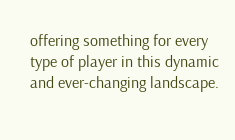offering something for every type of player in this dynamic and ever-changing landscape.